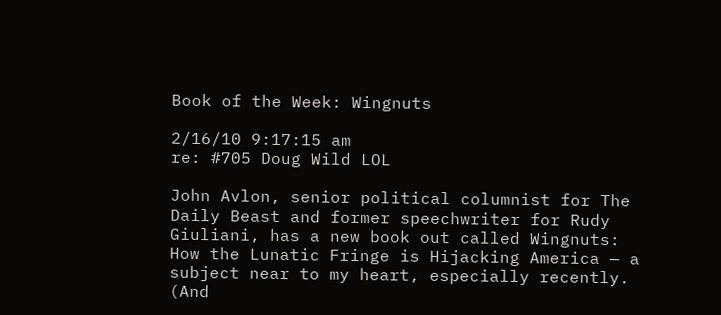Book of the Week: Wingnuts

2/16/10 9:17:15 am
re: #705 Doug Wild LOL

John Avlon, senior political columnist for The Daily Beast and former speechwriter for Rudy Giuliani, has a new book out called Wingnuts: How the Lunatic Fringe is Hijacking America — a subject near to my heart, especially recently. (And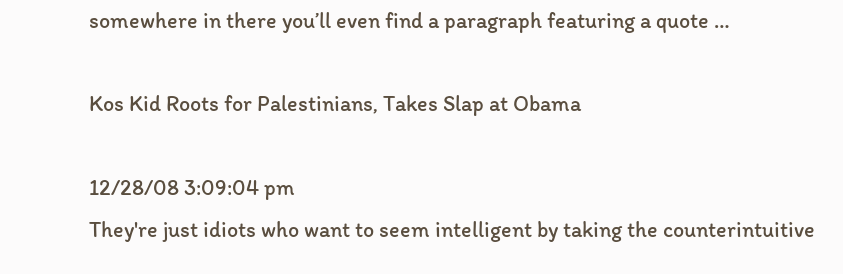somewhere in there you’ll even find a paragraph featuring a quote …

Kos Kid Roots for Palestinians, Takes Slap at Obama

12/28/08 3:09:04 pm
They're just idiots who want to seem intelligent by taking the counterintuitive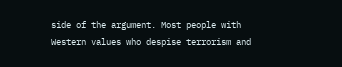side of the argument. Most people with Western values who despise terrorism and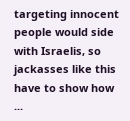targeting innocent people would side with Israelis, so jackasses like this have to show how ...